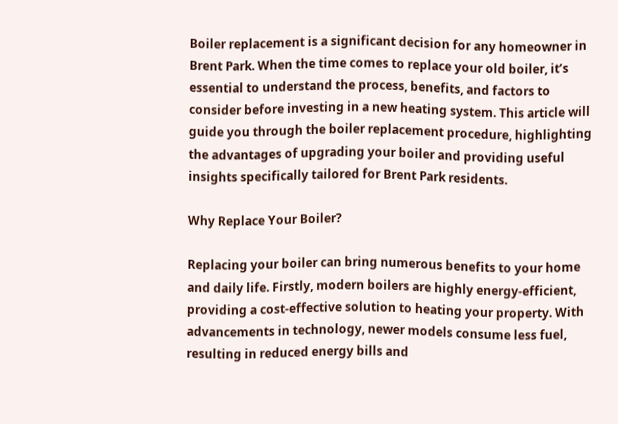Boiler replacement is a significant decision for any homeowner in Brent Park. When the time comes to replace your old boiler, it’s essential to understand the process, benefits, and factors to consider before investing in a new heating system. This article will guide you through the boiler replacement procedure, highlighting the advantages of upgrading your boiler and providing useful insights specifically tailored for Brent Park residents.

Why Replace Your Boiler?

Replacing your boiler can bring numerous benefits to your home and daily life. Firstly, modern boilers are highly energy-efficient, providing a cost-effective solution to heating your property. With advancements in technology, newer models consume less fuel, resulting in reduced energy bills and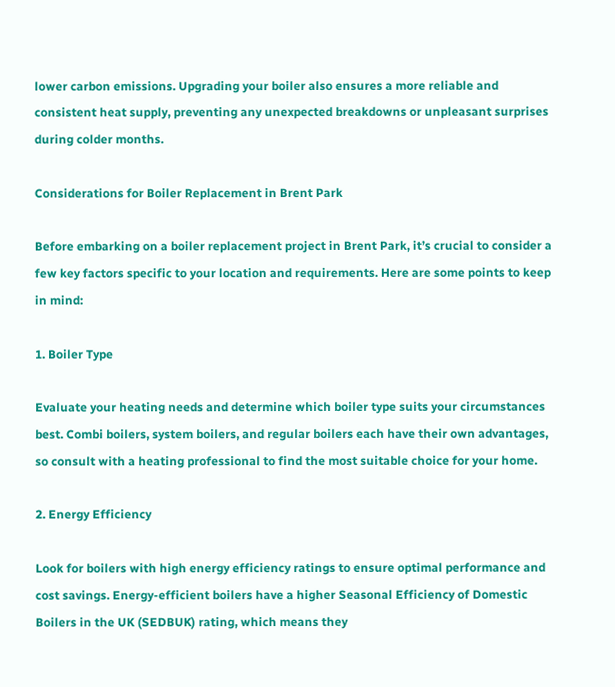lower carbon emissions. Upgrading your boiler also ensures a more reliable and consistent heat supply, preventing any unexpected breakdowns or unpleasant surprises during colder months.

Considerations for Boiler Replacement in Brent Park

Before embarking on a boiler replacement project in Brent Park, it’s crucial to consider a few key factors specific to your location and requirements. Here are some points to keep in mind:

1. Boiler Type

Evaluate your heating needs and determine which boiler type suits your circumstances best. Combi boilers, system boilers, and regular boilers each have their own advantages, so consult with a heating professional to find the most suitable choice for your home.

2. Energy Efficiency

Look for boilers with high energy efficiency ratings to ensure optimal performance and cost savings. Energy-efficient boilers have a higher Seasonal Efficiency of Domestic Boilers in the UK (SEDBUK) rating, which means they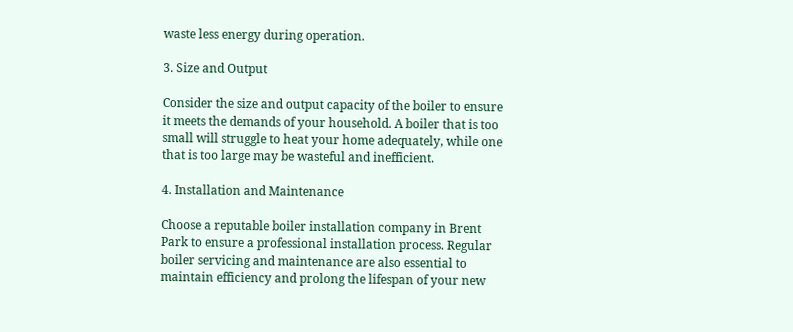waste less energy during operation.

3. Size and Output

Consider the size and output capacity of the boiler to ensure it meets the demands of your household. A boiler that is too small will struggle to heat your home adequately, while one that is too large may be wasteful and inefficient.

4. Installation and Maintenance

Choose a reputable boiler installation company in Brent Park to ensure a professional installation process. Regular boiler servicing and maintenance are also essential to maintain efficiency and prolong the lifespan of your new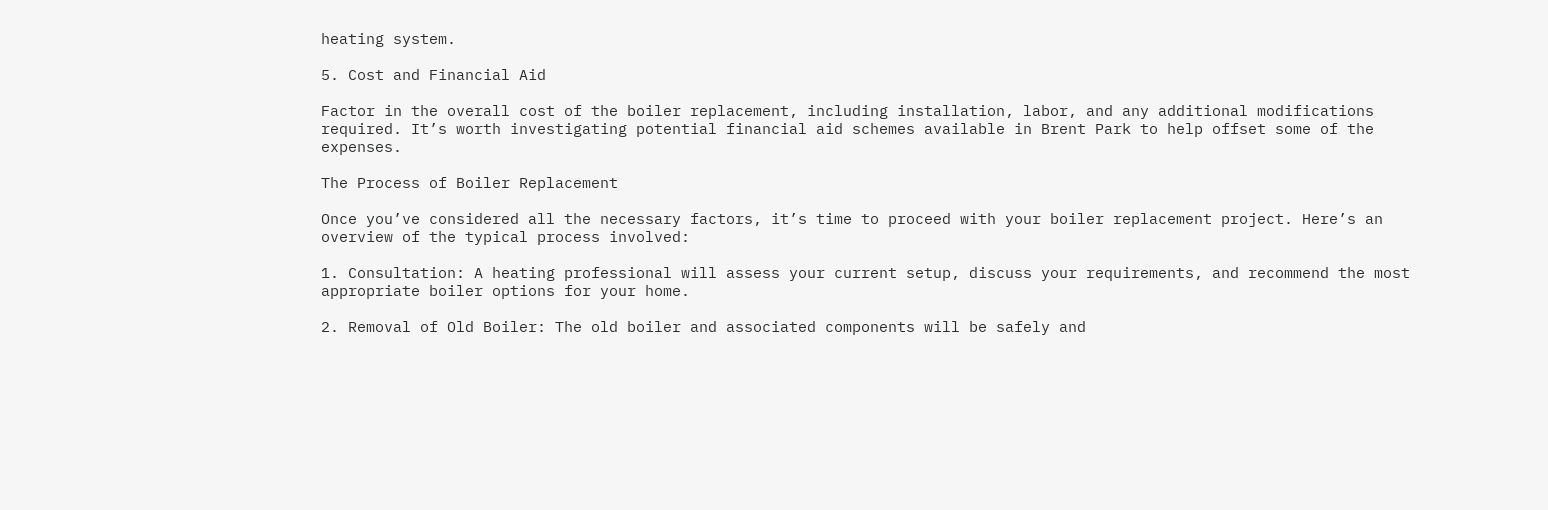heating system.

5. Cost and Financial Aid

Factor in the overall cost of the boiler replacement, including installation, labor, and any additional modifications required. It’s worth investigating potential financial aid schemes available in Brent Park to help offset some of the expenses.

The Process of Boiler Replacement

Once you’ve considered all the necessary factors, it’s time to proceed with your boiler replacement project. Here’s an overview of the typical process involved:

1. Consultation: A heating professional will assess your current setup, discuss your requirements, and recommend the most appropriate boiler options for your home.

2. Removal of Old Boiler: The old boiler and associated components will be safely and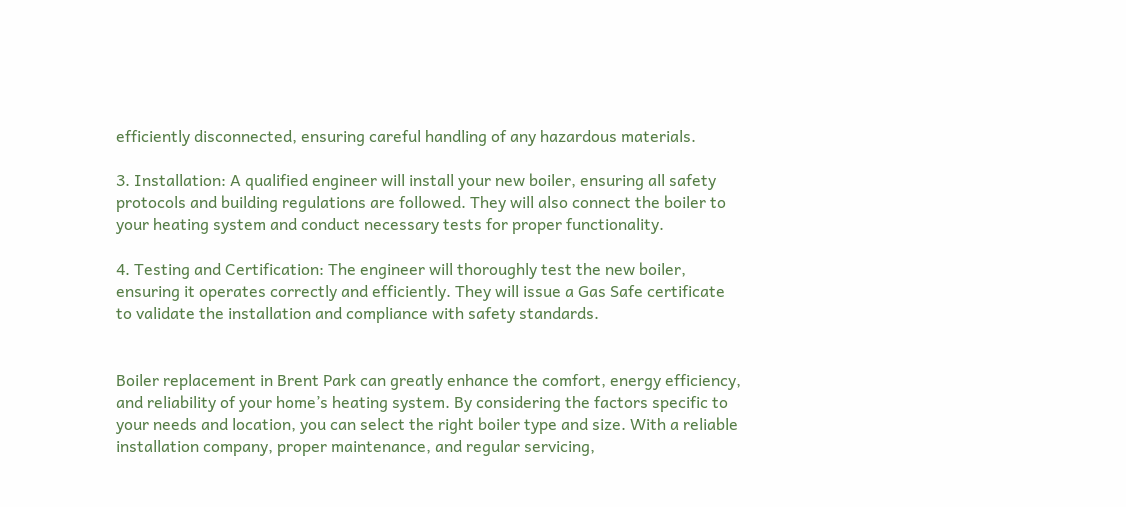efficiently disconnected, ensuring careful handling of any hazardous materials.

3. Installation: A qualified engineer will install your new boiler, ensuring all safety protocols and building regulations are followed. They will also connect the boiler to your heating system and conduct necessary tests for proper functionality.

4. Testing and Certification: The engineer will thoroughly test the new boiler, ensuring it operates correctly and efficiently. They will issue a Gas Safe certificate to validate the installation and compliance with safety standards.


Boiler replacement in Brent Park can greatly enhance the comfort, energy efficiency, and reliability of your home’s heating system. By considering the factors specific to your needs and location, you can select the right boiler type and size. With a reliable installation company, proper maintenance, and regular servicing,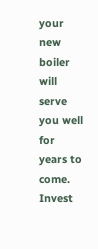your new boiler will serve you well for years to come. Invest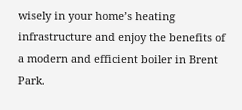wisely in your home’s heating infrastructure and enjoy the benefits of a modern and efficient boiler in Brent Park.